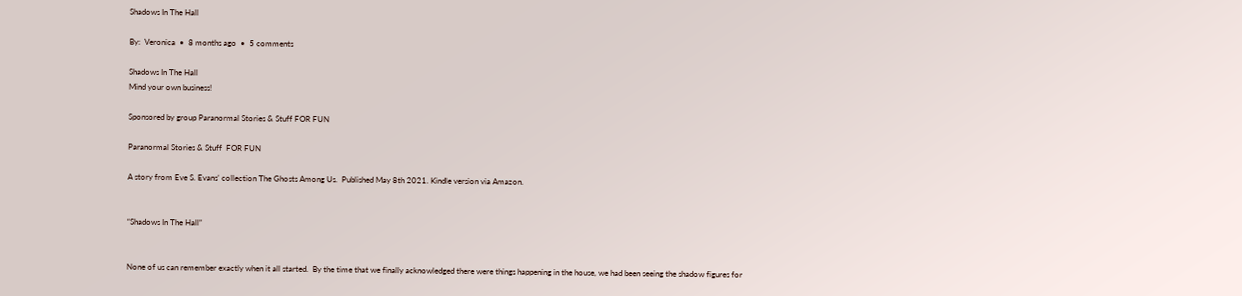Shadows In The Hall

By:  Veronica  •  8 months ago  •  5 comments

Shadows In The Hall
Mind your own business!

Sponsored by group Paranormal Stories & Stuff FOR FUN

Paranormal Stories & Stuff  FOR FUN

A story from Eve S. Evans’ collection The Ghosts Among Us.  Published May 8th 2021. Kindle version via Amazon.


“Shadows In The Hall”


None of us can remember exactly when it all started.  By the time that we finally acknowledged there were things happening in the house, we had been seeing the shadow figures for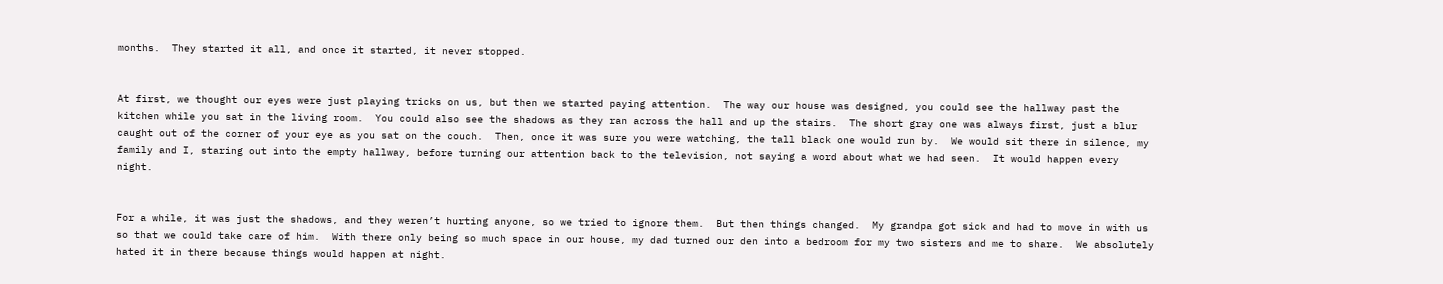months.  They started it all, and once it started, it never stopped.


At first, we thought our eyes were just playing tricks on us, but then we started paying attention.  The way our house was designed, you could see the hallway past the kitchen while you sat in the living room.  You could also see the shadows as they ran across the hall and up the stairs.  The short gray one was always first, just a blur caught out of the corner of your eye as you sat on the couch.  Then, once it was sure you were watching, the tall black one would run by.  We would sit there in silence, my family and I, staring out into the empty hallway, before turning our attention back to the television, not saying a word about what we had seen.  It would happen every night.


For a while, it was just the shadows, and they weren’t hurting anyone, so we tried to ignore them.  But then things changed.  My grandpa got sick and had to move in with us so that we could take care of him.  With there only being so much space in our house, my dad turned our den into a bedroom for my two sisters and me to share.  We absolutely hated it in there because things would happen at night.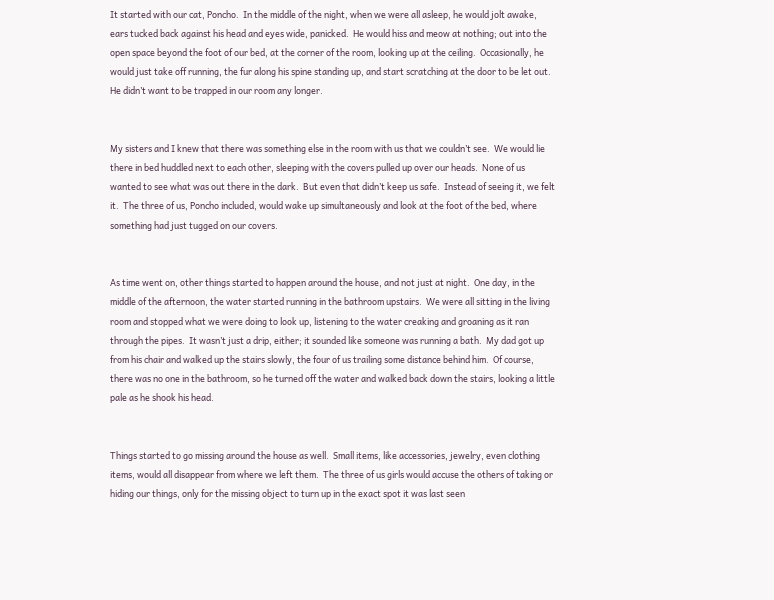It started with our cat, Poncho.  In the middle of the night, when we were all asleep, he would jolt awake, ears tucked back against his head and eyes wide, panicked.  He would hiss and meow at nothing; out into the open space beyond the foot of our bed, at the corner of the room, looking up at the ceiling.  Occasionally, he would just take off running, the fur along his spine standing up, and start scratching at the door to be let out.  He didn’t want to be trapped in our room any longer.


My sisters and I knew that there was something else in the room with us that we couldn’t see.  We would lie there in bed huddled next to each other, sleeping with the covers pulled up over our heads.  None of us wanted to see what was out there in the dark.  But even that didn’t keep us safe.  Instead of seeing it, we felt it.  The three of us, Poncho included, would wake up simultaneously and look at the foot of the bed, where something had just tugged on our covers.


As time went on, other things started to happen around the house, and not just at night.  One day, in the middle of the afternoon, the water started running in the bathroom upstairs.  We were all sitting in the living room and stopped what we were doing to look up, listening to the water creaking and groaning as it ran through the pipes.  It wasn’t just a drip, either; it sounded like someone was running a bath.  My dad got up from his chair and walked up the stairs slowly, the four of us trailing some distance behind him.  Of course, there was no one in the bathroom, so he turned off the water and walked back down the stairs, looking a little pale as he shook his head.


Things started to go missing around the house as well.  Small items, like accessories, jewelry, even clothing items, would all disappear from where we left them.  The three of us girls would accuse the others of taking or hiding our things, only for the missing object to turn up in the exact spot it was last seen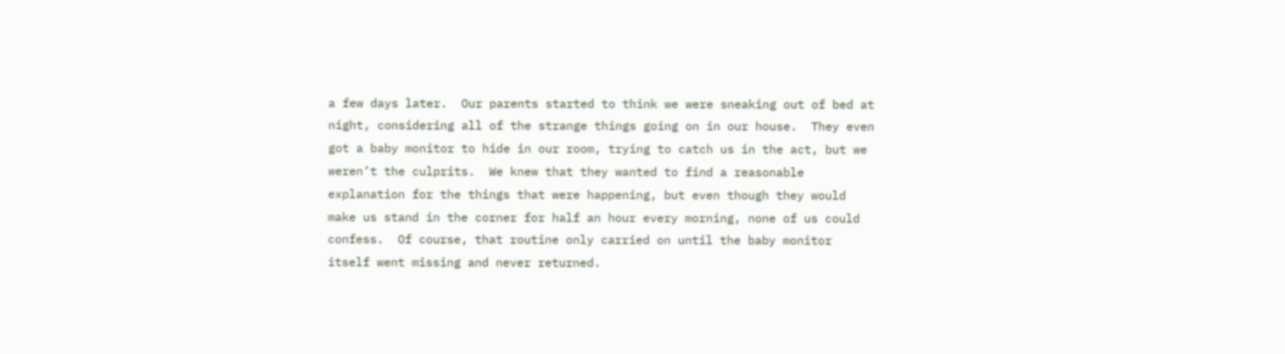a few days later.  Our parents started to think we were sneaking out of bed at night, considering all of the strange things going on in our house.  They even got a baby monitor to hide in our room, trying to catch us in the act, but we weren’t the culprits.  We knew that they wanted to find a reasonable explanation for the things that were happening, but even though they would make us stand in the corner for half an hour every morning, none of us could confess.  Of course, that routine only carried on until the baby monitor itself went missing and never returned.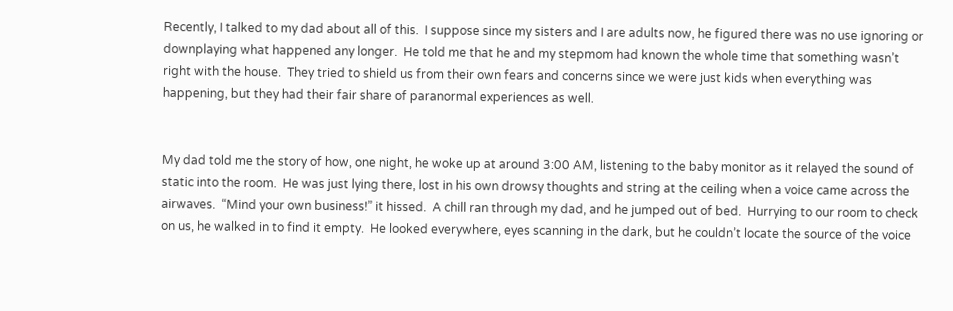Recently, I talked to my dad about all of this.  I suppose since my sisters and I are adults now, he figured there was no use ignoring or downplaying what happened any longer.  He told me that he and my stepmom had known the whole time that something wasn’t right with the house.  They tried to shield us from their own fears and concerns since we were just kids when everything was happening, but they had their fair share of paranormal experiences as well.


My dad told me the story of how, one night, he woke up at around 3:00 AM, listening to the baby monitor as it relayed the sound of static into the room.  He was just lying there, lost in his own drowsy thoughts and string at the ceiling when a voice came across the airwaves.  “Mind your own business!” it hissed.  A chill ran through my dad, and he jumped out of bed.  Hurrying to our room to check on us, he walked in to find it empty.  He looked everywhere, eyes scanning in the dark, but he couldn’t locate the source of the voice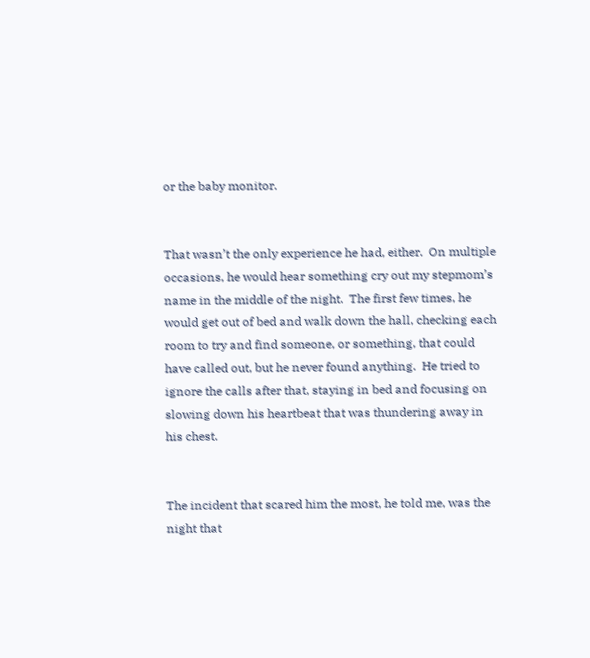or the baby monitor.


That wasn’t the only experience he had, either.  On multiple occasions, he would hear something cry out my stepmom’s name in the middle of the night.  The first few times, he would get out of bed and walk down the hall, checking each room to try and find someone, or something, that could have called out, but he never found anything.  He tried to ignore the calls after that, staying in bed and focusing on slowing down his heartbeat that was thundering away in his chest.


The incident that scared him the most, he told me, was the night that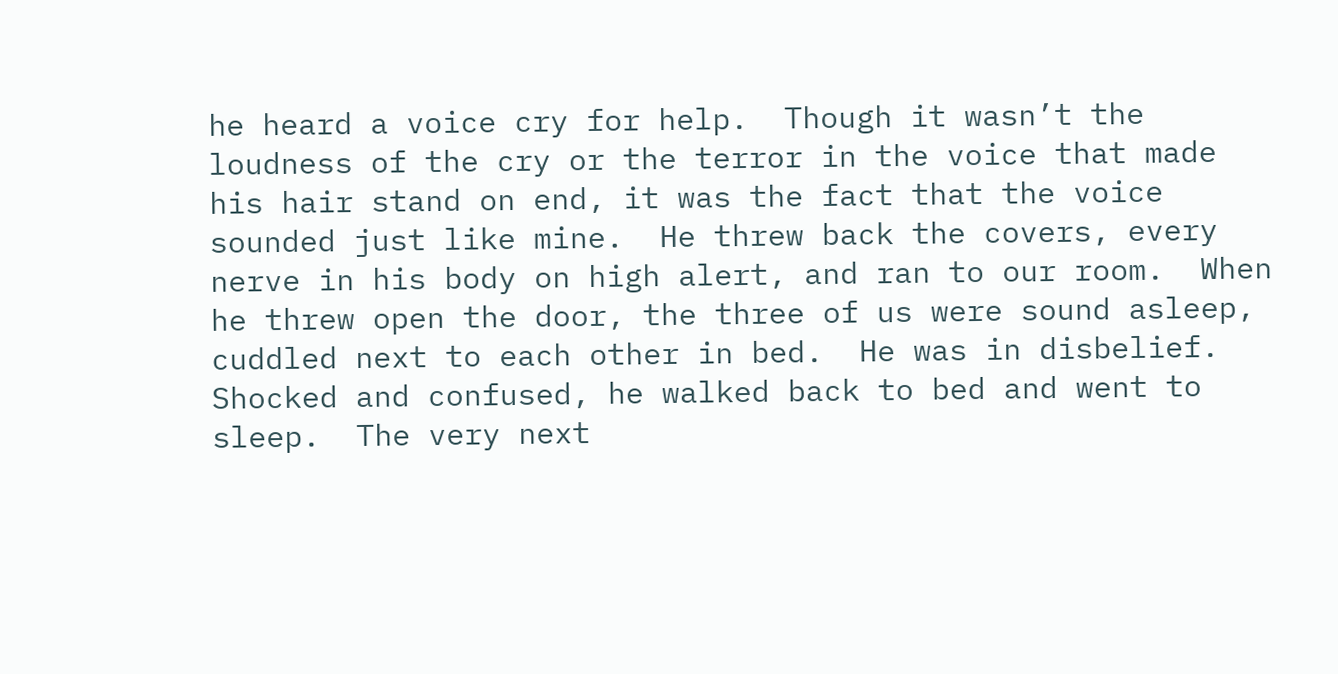he heard a voice cry for help.  Though it wasn’t the loudness of the cry or the terror in the voice that made his hair stand on end, it was the fact that the voice sounded just like mine.  He threw back the covers, every nerve in his body on high alert, and ran to our room.  When he threw open the door, the three of us were sound asleep, cuddled next to each other in bed.  He was in disbelief.  Shocked and confused, he walked back to bed and went to sleep.  The very next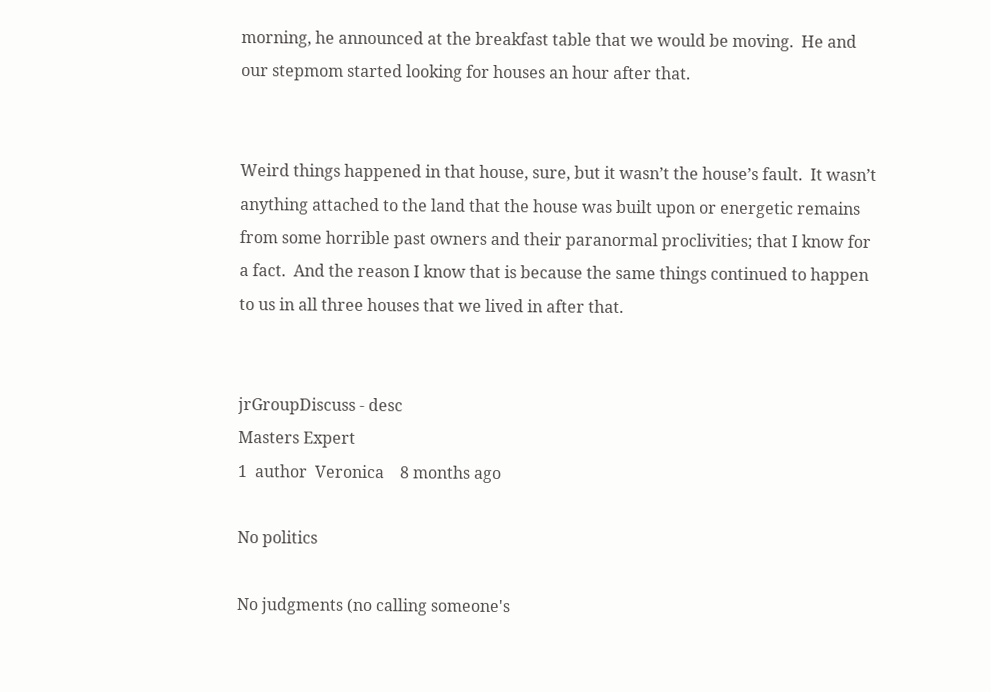morning, he announced at the breakfast table that we would be moving.  He and our stepmom started looking for houses an hour after that.


Weird things happened in that house, sure, but it wasn’t the house’s fault.  It wasn’t anything attached to the land that the house was built upon or energetic remains from some horrible past owners and their paranormal proclivities; that I know for a fact.  And the reason I know that is because the same things continued to happen to us in all three houses that we lived in after that.


jrGroupDiscuss - desc
Masters Expert
1  author  Veronica    8 months ago

No politics

No judgments (no calling someone's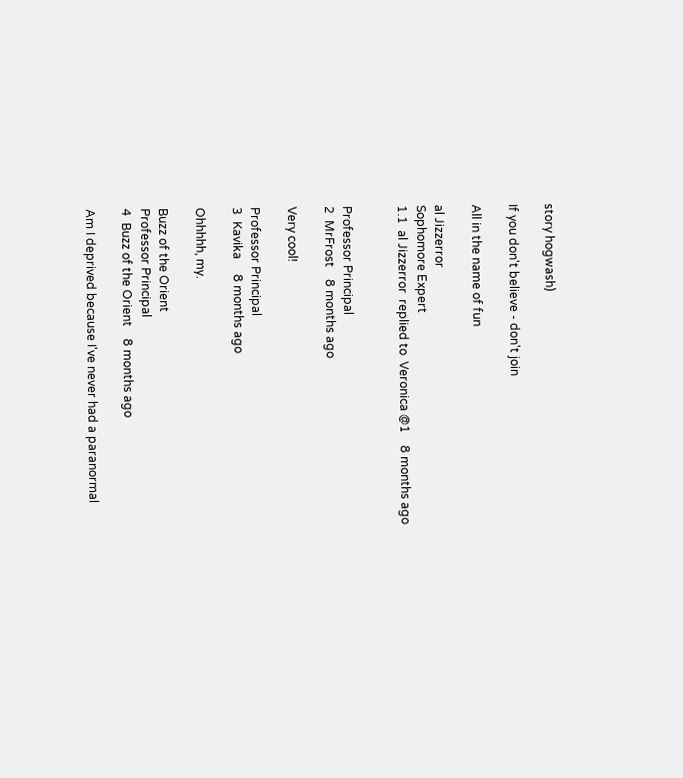story hogwash)

If you don't believe - don't join

All in the name of fun

al Jizzerror
Sophomore Expert
1.1  al Jizzerror  replied to  Veronica @1    8 months ago


Professor Principal
2  MrFrost    8 months ago

Very cool!

Professor Principal
3  Kavika     8 months ago

Ohhhhh, my.

Buzz of the Orient
Professor Principal
4  Buzz of the Orient    8 months ago

Am I deprived because I've never had a paranormal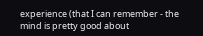experience (that I can remember - the mind is pretty good about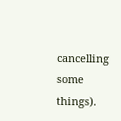cancelling some things).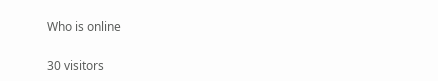Who is online


30 visitors